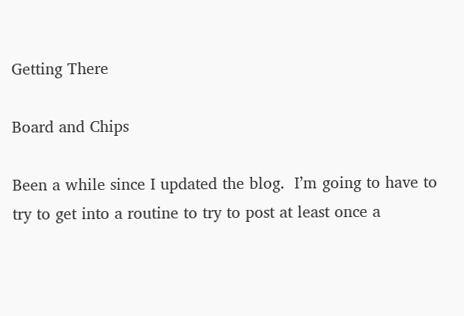Getting There

Board and Chips

Been a while since I updated the blog.  I’m going to have to try to get into a routine to try to post at least once a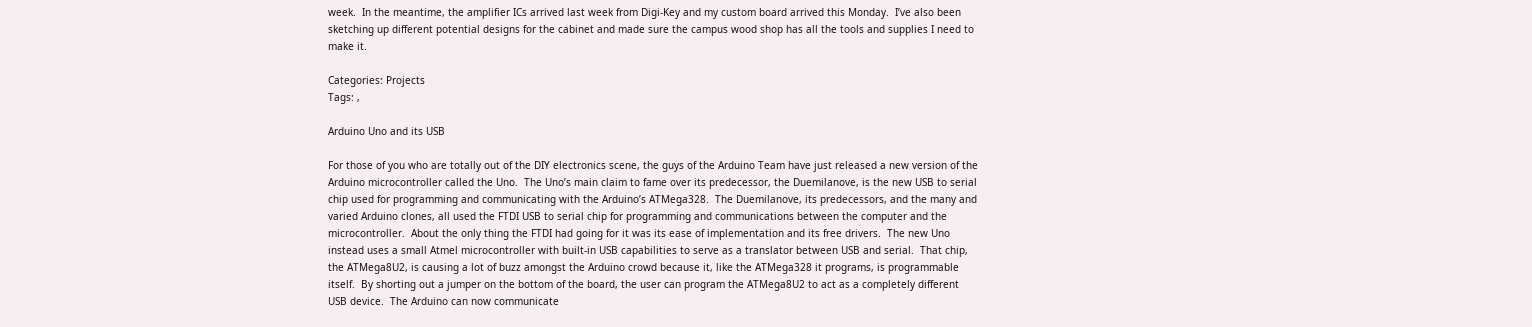week.  In the meantime, the amplifier ICs arrived last week from Digi-Key and my custom board arrived this Monday.  I’ve also been sketching up different potential designs for the cabinet and made sure the campus wood shop has all the tools and supplies I need to make it.

Categories: Projects
Tags: ,

Arduino Uno and its USB

For those of you who are totally out of the DIY electronics scene, the guys of the Arduino Team have just released a new version of the Arduino microcontroller called the Uno.  The Uno’s main claim to fame over its predecessor, the Duemilanove, is the new USB to serial chip used for programming and communicating with the Arduino’s ATMega328.  The Duemilanove, its predecessors, and the many and varied Arduino clones, all used the FTDI USB to serial chip for programming and communications between the computer and the microcontroller.  About the only thing the FTDI had going for it was its ease of implementation and its free drivers.  The new Uno instead uses a small Atmel microcontroller with built-in USB capabilities to serve as a translator between USB and serial.  That chip, the ATMega8U2, is causing a lot of buzz amongst the Arduino crowd because it, like the ATMega328 it programs, is programmable itself.  By shorting out a jumper on the bottom of the board, the user can program the ATMega8U2 to act as a completely different USB device.  The Arduino can now communicate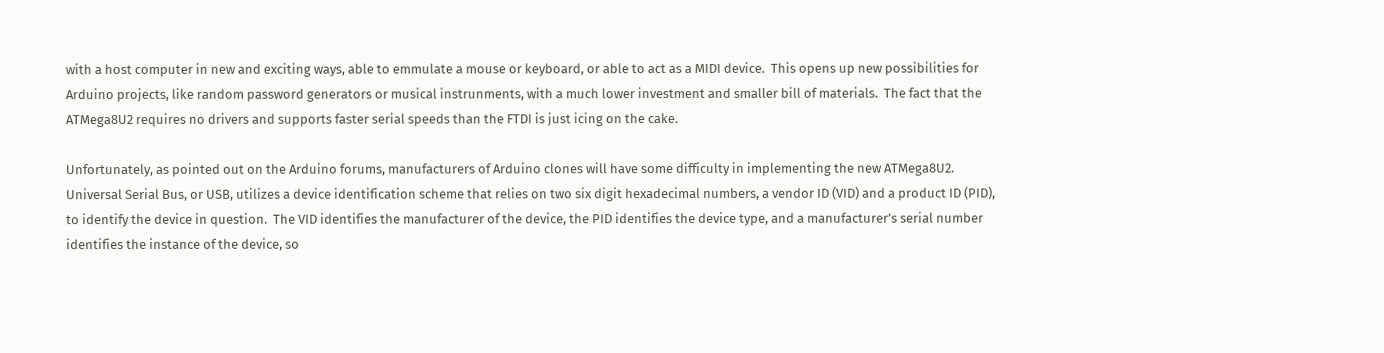with a host computer in new and exciting ways, able to emmulate a mouse or keyboard, or able to act as a MIDI device.  This opens up new possibilities for Arduino projects, like random password generators or musical instrunments, with a much lower investment and smaller bill of materials.  The fact that the ATMega8U2 requires no drivers and supports faster serial speeds than the FTDI is just icing on the cake.

Unfortunately, as pointed out on the Arduino forums, manufacturers of Arduino clones will have some difficulty in implementing the new ATMega8U2.  Universal Serial Bus, or USB, utilizes a device identification scheme that relies on two six digit hexadecimal numbers, a vendor ID (VID) and a product ID (PID), to identify the device in question.  The VID identifies the manufacturer of the device, the PID identifies the device type, and a manufacturer’s serial number identifies the instance of the device, so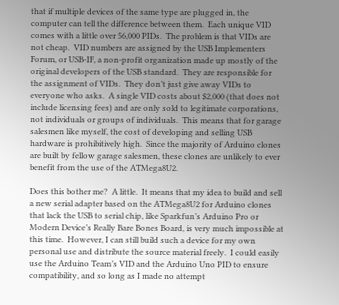that if multiple devices of the same type are plugged in, the computer can tell the difference between them.  Each unique VID comes with a little over 56,000 PIDs.  The problem is that VIDs are not cheap.  VID numbers are assigned by the USB Implementers Forum, or USB-IF, a non-profit organization made up mostly of the original developers of the USB standard.  They are responsible for the assignment of VIDs.  They don’t just give away VIDs to everyone who asks.  A single VID costs about $2,000 (that does not include licensing fees) and are only sold to legitimate corporations, not individuals or groups of individuals.  This means that for garage salesmen like myself, the cost of developing and selling USB hardware is prohibitively high.  Since the majority of Arduino clones are built by fellow garage salesmen, these clones are unlikely to ever benefit from the use of the ATMega8U2.

Does this bother me?  A little.  It means that my idea to build and sell a new serial adapter based on the ATMega8U2 for Arduino clones that lack the USB to serial chip, like Sparkfun’s Arduino Pro or Modern Device’s Really Bare Bones Board, is very much impossible at this time.  However, I can still build such a device for my own personal use and distribute the source material freely.  I could easily use the Arduino Team’s VID and the Arduino Uno PID to ensure compatibility, and so long as I made no attempt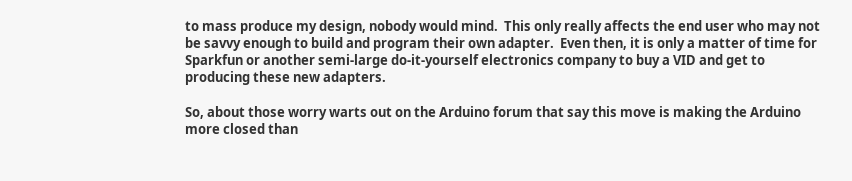to mass produce my design, nobody would mind.  This only really affects the end user who may not be savvy enough to build and program their own adapter.  Even then, it is only a matter of time for Sparkfun or another semi-large do-it-yourself electronics company to buy a VID and get to producing these new adapters.

So, about those worry warts out on the Arduino forum that say this move is making the Arduino more closed than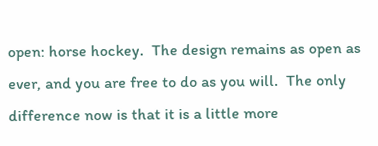open: horse hockey.  The design remains as open as ever, and you are free to do as you will.  The only difference now is that it is a little more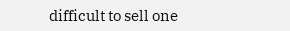difficult to sell one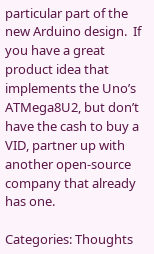particular part of the new Arduino design.  If you have a great product idea that implements the Uno’s ATMega8U2, but don’t have the cash to buy a VID, partner up with another open-source company that already has one.

Categories: Thoughts